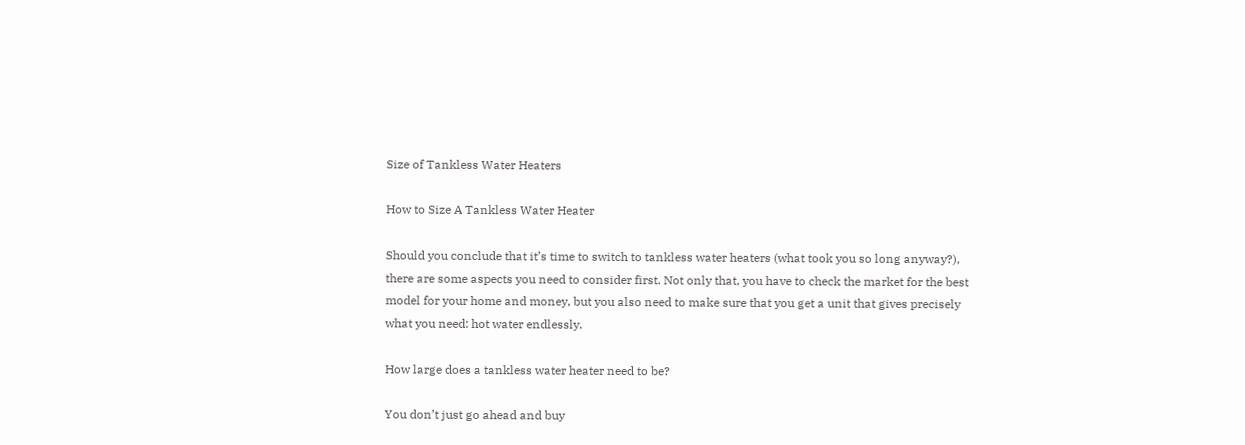Size of Tankless Water Heaters

How to Size A Tankless Water Heater

Should you conclude that it’s time to switch to tankless water heaters (what took you so long anyway?), there are some aspects you need to consider first. Not only that, you have to check the market for the best model for your home and money, but you also need to make sure that you get a unit that gives precisely what you need: hot water endlessly.

How large does a tankless water heater need to be?

You don’t just go ahead and buy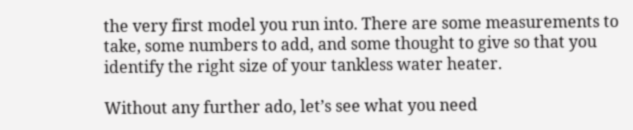the very first model you run into. There are some measurements to take, some numbers to add, and some thought to give so that you identify the right size of your tankless water heater.

Without any further ado, let’s see what you need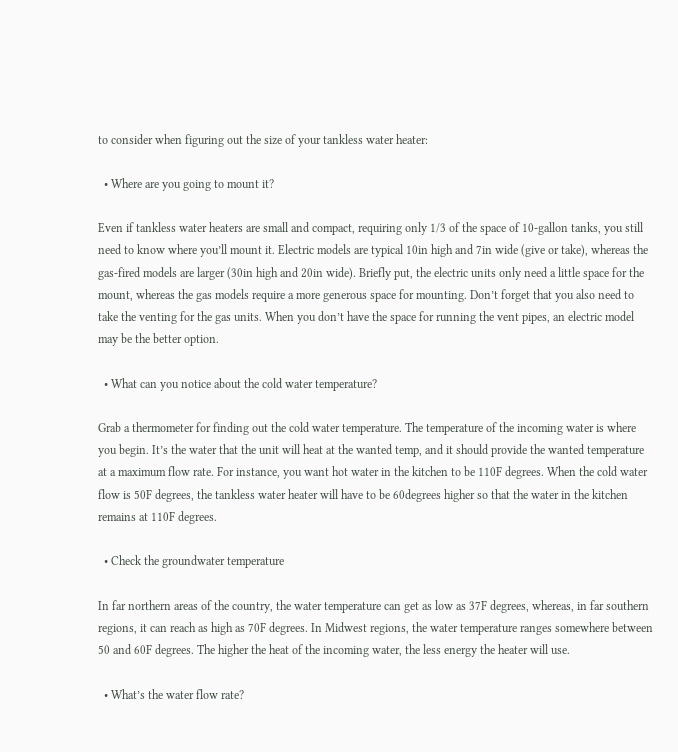to consider when figuring out the size of your tankless water heater:

  • Where are you going to mount it?

Even if tankless water heaters are small and compact, requiring only 1/3 of the space of 10-gallon tanks, you still need to know where you’ll mount it. Electric models are typical 10in high and 7in wide (give or take), whereas the gas-fired models are larger (30in high and 20in wide). Briefly put, the electric units only need a little space for the mount, whereas the gas models require a more generous space for mounting. Don’t forget that you also need to take the venting for the gas units. When you don’t have the space for running the vent pipes, an electric model may be the better option.

  • What can you notice about the cold water temperature?

Grab a thermometer for finding out the cold water temperature. The temperature of the incoming water is where you begin. It’s the water that the unit will heat at the wanted temp, and it should provide the wanted temperature at a maximum flow rate. For instance, you want hot water in the kitchen to be 110F degrees. When the cold water flow is 50F degrees, the tankless water heater will have to be 60degrees higher so that the water in the kitchen remains at 110F degrees.

  • Check the groundwater temperature

In far northern areas of the country, the water temperature can get as low as 37F degrees, whereas, in far southern regions, it can reach as high as 70F degrees. In Midwest regions, the water temperature ranges somewhere between 50 and 60F degrees. The higher the heat of the incoming water, the less energy the heater will use.

  • What’s the water flow rate?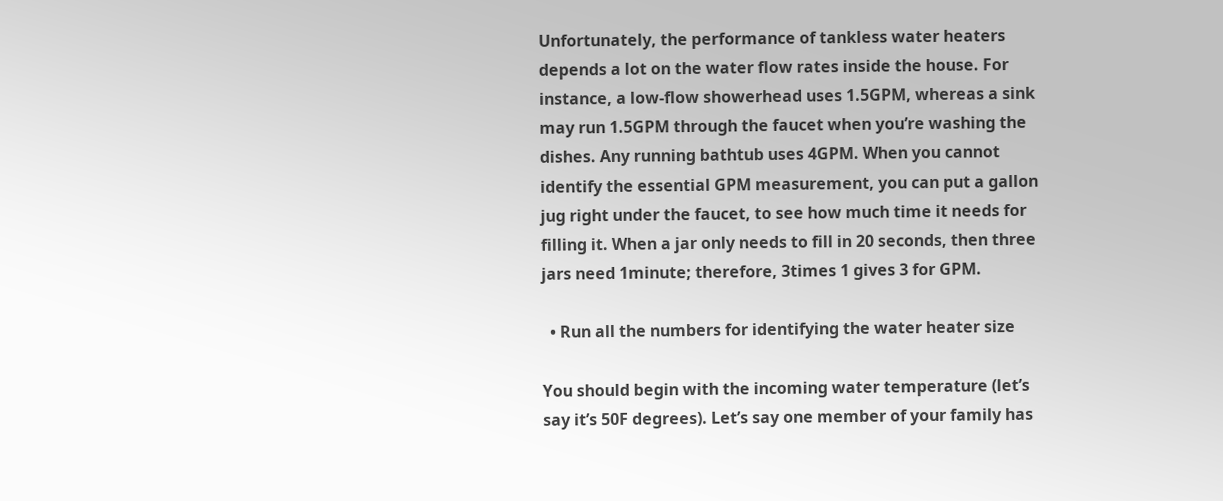Unfortunately, the performance of tankless water heaters depends a lot on the water flow rates inside the house. For instance, a low-flow showerhead uses 1.5GPM, whereas a sink may run 1.5GPM through the faucet when you’re washing the dishes. Any running bathtub uses 4GPM. When you cannot identify the essential GPM measurement, you can put a gallon jug right under the faucet, to see how much time it needs for filling it. When a jar only needs to fill in 20 seconds, then three jars need 1minute; therefore, 3times 1 gives 3 for GPM.

  • Run all the numbers for identifying the water heater size

You should begin with the incoming water temperature (let’s say it’s 50F degrees). Let’s say one member of your family has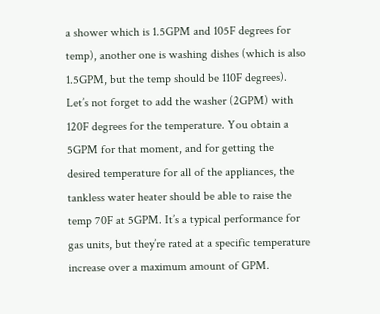a shower which is 1.5GPM and 105F degrees for temp), another one is washing dishes (which is also 1.5GPM, but the temp should be 110F degrees). Let’s not forget to add the washer (2GPM) with 120F degrees for the temperature. You obtain a 5GPM for that moment, and for getting the desired temperature for all of the appliances, the tankless water heater should be able to raise the temp 70F at 5GPM. It’s a typical performance for gas units, but they’re rated at a specific temperature increase over a maximum amount of GPM.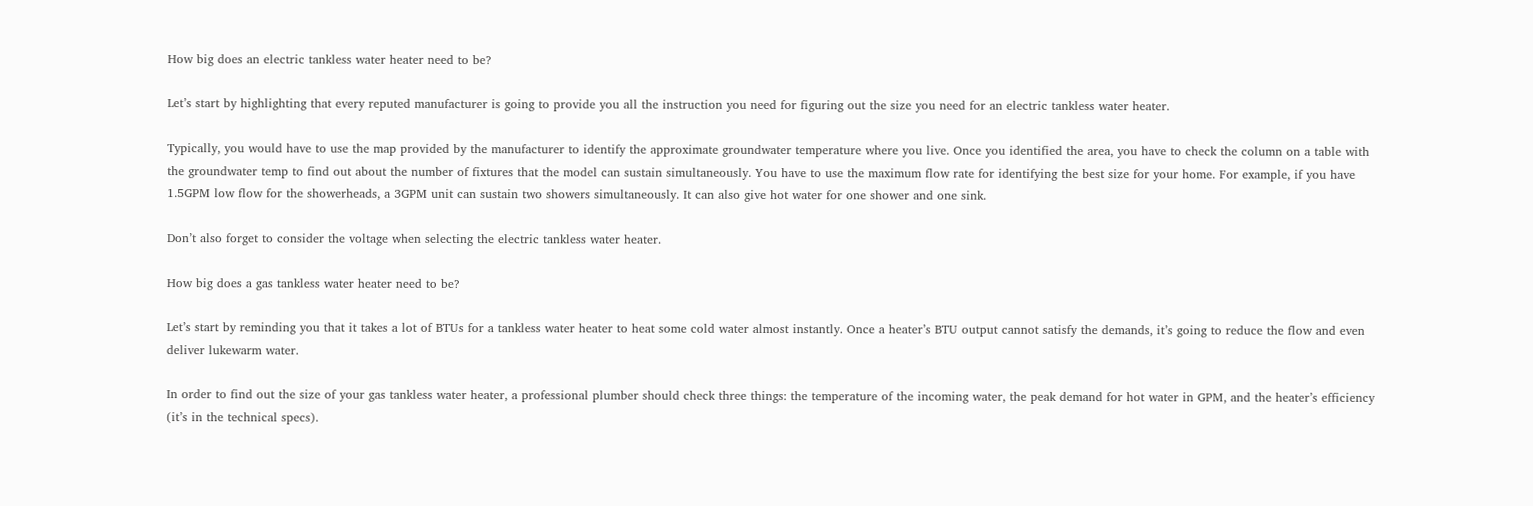How big does an electric tankless water heater need to be?

Let’s start by highlighting that every reputed manufacturer is going to provide you all the instruction you need for figuring out the size you need for an electric tankless water heater.

Typically, you would have to use the map provided by the manufacturer to identify the approximate groundwater temperature where you live. Once you identified the area, you have to check the column on a table with the groundwater temp to find out about the number of fixtures that the model can sustain simultaneously. You have to use the maximum flow rate for identifying the best size for your home. For example, if you have 1.5GPM low flow for the showerheads, a 3GPM unit can sustain two showers simultaneously. It can also give hot water for one shower and one sink.

Don’t also forget to consider the voltage when selecting the electric tankless water heater.

How big does a gas tankless water heater need to be?

Let’s start by reminding you that it takes a lot of BTUs for a tankless water heater to heat some cold water almost instantly. Once a heater’s BTU output cannot satisfy the demands, it’s going to reduce the flow and even deliver lukewarm water.

In order to find out the size of your gas tankless water heater, a professional plumber should check three things: the temperature of the incoming water, the peak demand for hot water in GPM, and the heater’s efficiency (it’s in the technical specs).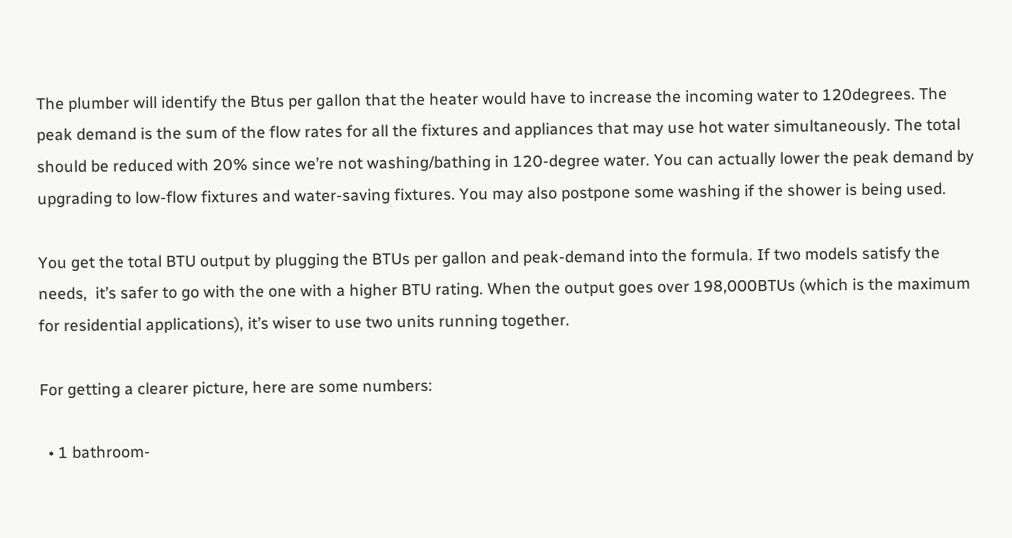The plumber will identify the Btus per gallon that the heater would have to increase the incoming water to 120degrees. The peak demand is the sum of the flow rates for all the fixtures and appliances that may use hot water simultaneously. The total should be reduced with 20% since we’re not washing/bathing in 120-degree water. You can actually lower the peak demand by upgrading to low-flow fixtures and water-saving fixtures. You may also postpone some washing if the shower is being used.

You get the total BTU output by plugging the BTUs per gallon and peak-demand into the formula. If two models satisfy the needs,  it’s safer to go with the one with a higher BTU rating. When the output goes over 198,000BTUs (which is the maximum for residential applications), it’s wiser to use two units running together.

For getting a clearer picture, here are some numbers:

  • 1 bathroom-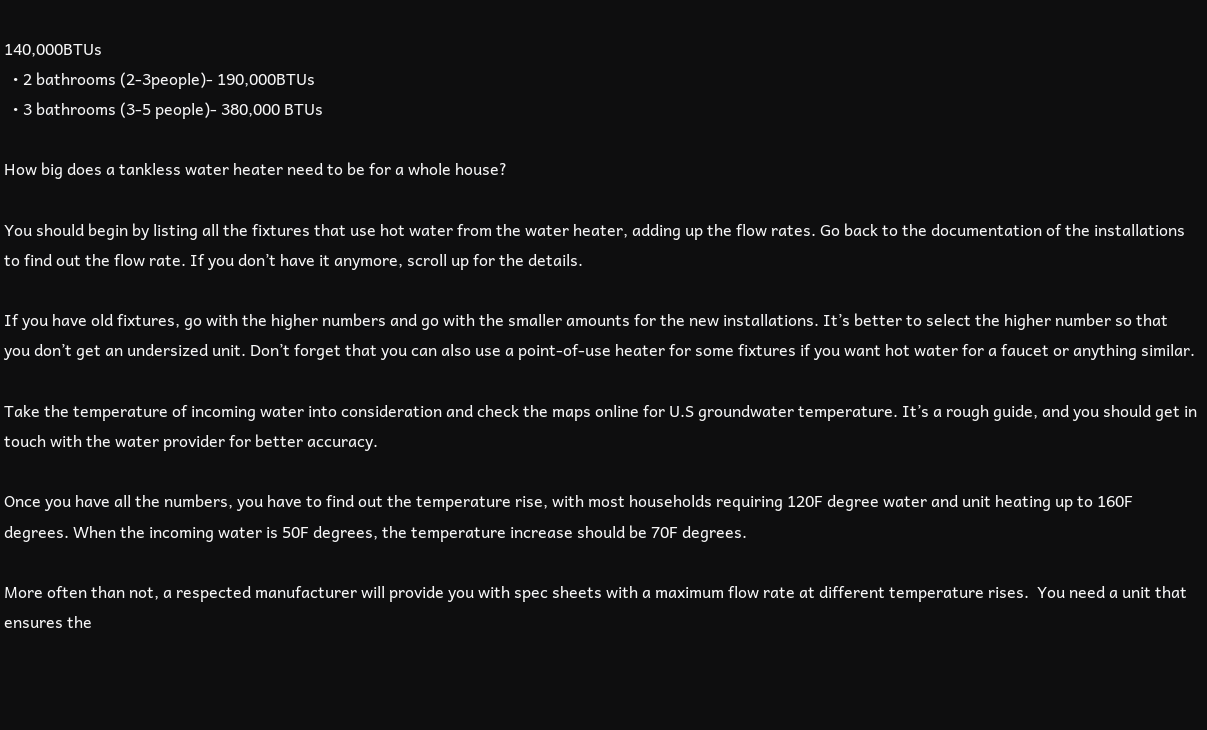140,000BTUs
  • 2 bathrooms (2-3people)- 190,000BTUs
  • 3 bathrooms (3-5 people)- 380,000 BTUs

How big does a tankless water heater need to be for a whole house?

You should begin by listing all the fixtures that use hot water from the water heater, adding up the flow rates. Go back to the documentation of the installations to find out the flow rate. If you don’t have it anymore, scroll up for the details.

If you have old fixtures, go with the higher numbers and go with the smaller amounts for the new installations. It’s better to select the higher number so that you don’t get an undersized unit. Don’t forget that you can also use a point-of-use heater for some fixtures if you want hot water for a faucet or anything similar.

Take the temperature of incoming water into consideration and check the maps online for U.S groundwater temperature. It’s a rough guide, and you should get in touch with the water provider for better accuracy.

Once you have all the numbers, you have to find out the temperature rise, with most households requiring 120F degree water and unit heating up to 160F degrees. When the incoming water is 50F degrees, the temperature increase should be 70F degrees.

More often than not, a respected manufacturer will provide you with spec sheets with a maximum flow rate at different temperature rises.  You need a unit that ensures the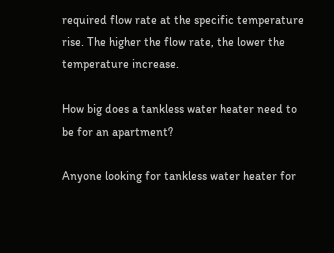required flow rate at the specific temperature rise. The higher the flow rate, the lower the temperature increase.

How big does a tankless water heater need to be for an apartment?

Anyone looking for tankless water heater for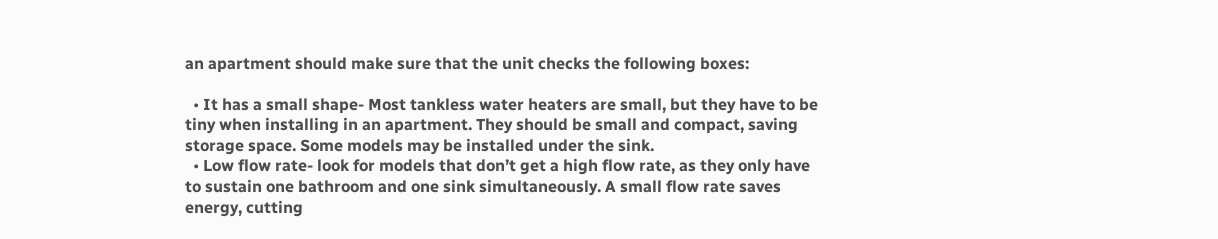an apartment should make sure that the unit checks the following boxes:

  • It has a small shape- Most tankless water heaters are small, but they have to be tiny when installing in an apartment. They should be small and compact, saving storage space. Some models may be installed under the sink.
  • Low flow rate- look for models that don’t get a high flow rate, as they only have to sustain one bathroom and one sink simultaneously. A small flow rate saves energy, cutting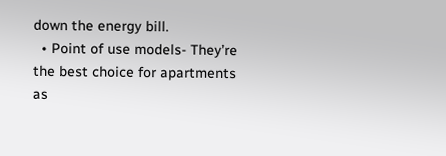down the energy bill.
  • Point of use models- They’re the best choice for apartments as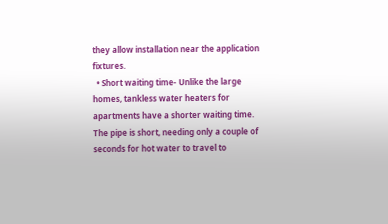they allow installation near the application fixtures.
  • Short waiting time- Unlike the large homes, tankless water heaters for apartments have a shorter waiting time. The pipe is short, needing only a couple of seconds for hot water to travel to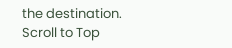the destination.
Scroll to Top